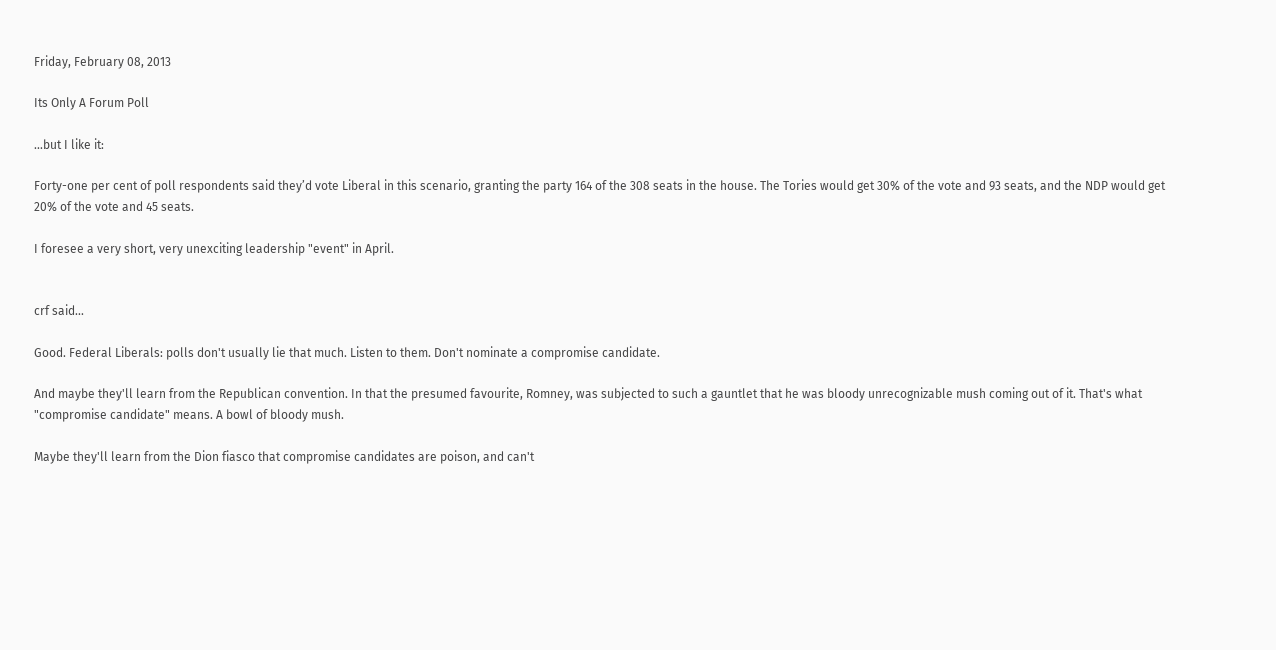Friday, February 08, 2013

Its Only A Forum Poll

...but I like it:

Forty-one per cent of poll respondents said they’d vote Liberal in this scenario, granting the party 164 of the 308 seats in the house. The Tories would get 30% of the vote and 93 seats, and the NDP would get 20% of the vote and 45 seats.

I foresee a very short, very unexciting leadership "event" in April.


crf said...

Good. Federal Liberals: polls don't usually lie that much. Listen to them. Don't nominate a compromise candidate.

And maybe they'll learn from the Republican convention. In that the presumed favourite, Romney, was subjected to such a gauntlet that he was bloody unrecognizable mush coming out of it. That's what "compromise candidate" means. A bowl of bloody mush.

Maybe they'll learn from the Dion fiasco that compromise candidates are poison, and can't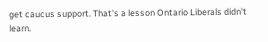get caucus support. That's a lesson Ontario Liberals didn't learn.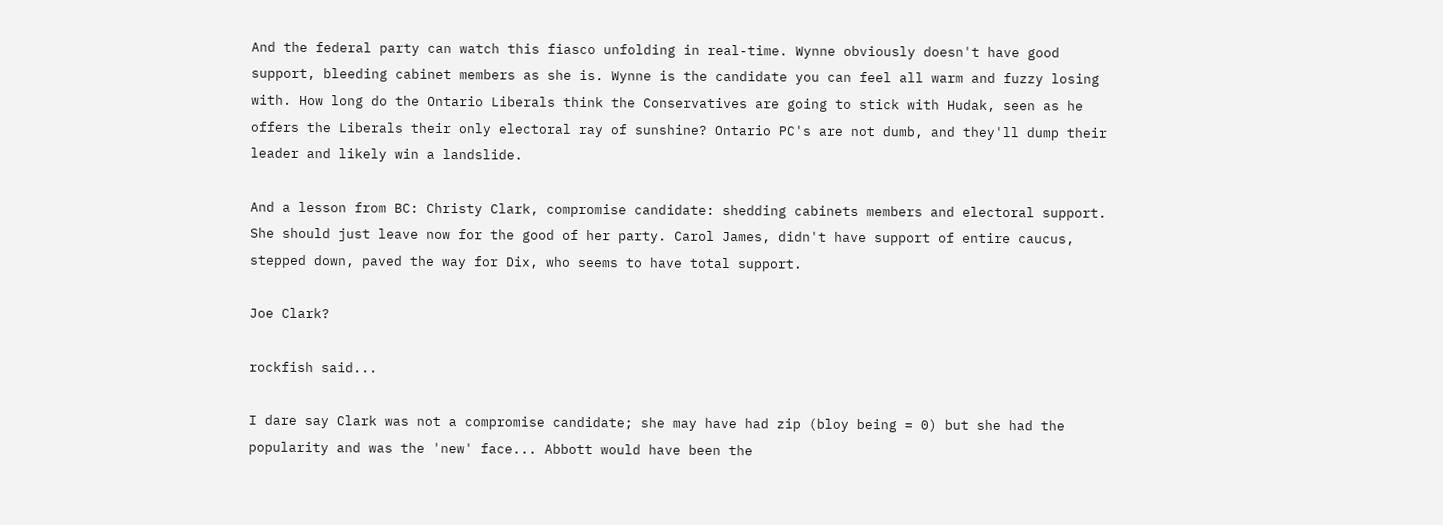And the federal party can watch this fiasco unfolding in real-time. Wynne obviously doesn't have good support, bleeding cabinet members as she is. Wynne is the candidate you can feel all warm and fuzzy losing with. How long do the Ontario Liberals think the Conservatives are going to stick with Hudak, seen as he offers the Liberals their only electoral ray of sunshine? Ontario PC's are not dumb, and they'll dump their leader and likely win a landslide.

And a lesson from BC: Christy Clark, compromise candidate: shedding cabinets members and electoral support. She should just leave now for the good of her party. Carol James, didn't have support of entire caucus, stepped down, paved the way for Dix, who seems to have total support.

Joe Clark?

rockfish said...

I dare say Clark was not a compromise candidate; she may have had zip (bloy being = 0) but she had the popularity and was the 'new' face... Abbott would have been the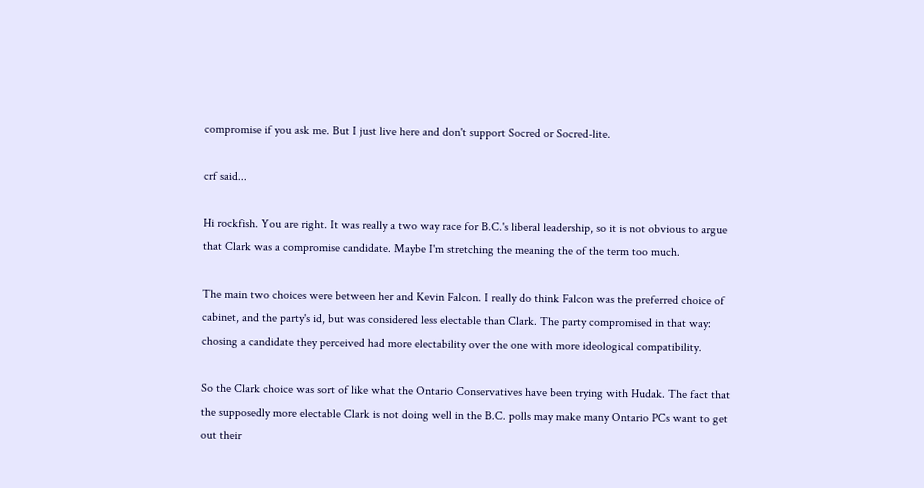compromise if you ask me. But I just live here and don't support Socred or Socred-lite.

crf said...

Hi rockfish. You are right. It was really a two way race for B.C.'s liberal leadership, so it is not obvious to argue that Clark was a compromise candidate. Maybe I'm stretching the meaning the of the term too much.

The main two choices were between her and Kevin Falcon. I really do think Falcon was the preferred choice of cabinet, and the party's id, but was considered less electable than Clark. The party compromised in that way: chosing a candidate they perceived had more electability over the one with more ideological compatibility.

So the Clark choice was sort of like what the Ontario Conservatives have been trying with Hudak. The fact that the supposedly more electable Clark is not doing well in the B.C. polls may make many Ontario PCs want to get out their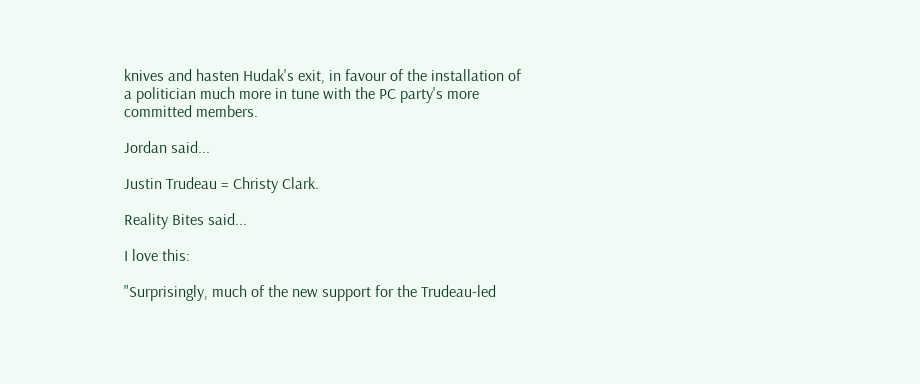knives and hasten Hudak's exit, in favour of the installation of a politician much more in tune with the PC party's more committed members.

Jordan said...

Justin Trudeau = Christy Clark.

Reality Bites said...

I love this:

"Surprisingly, much of the new support for the Trudeau-led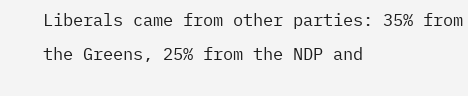Liberals came from other parties: 35% from the Greens, 25% from the NDP and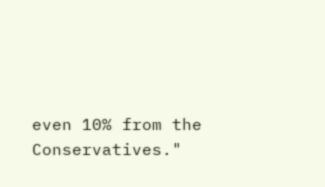even 10% from the Conservatives."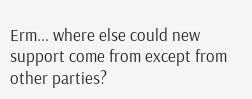Erm... where else could new support come from except from other parties?